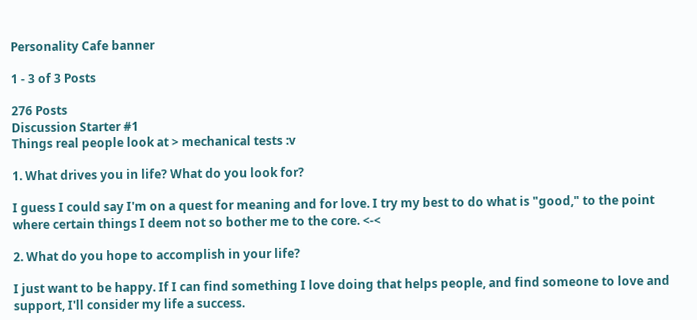Personality Cafe banner

1 - 3 of 3 Posts

276 Posts
Discussion Starter #1
Things real people look at > mechanical tests :v

1. What drives you in life? What do you look for?

I guess I could say I'm on a quest for meaning and for love. I try my best to do what is "good," to the point where certain things I deem not so bother me to the core. <-<

2. What do you hope to accomplish in your life?

I just want to be happy. If I can find something I love doing that helps people, and find someone to love and support, I'll consider my life a success.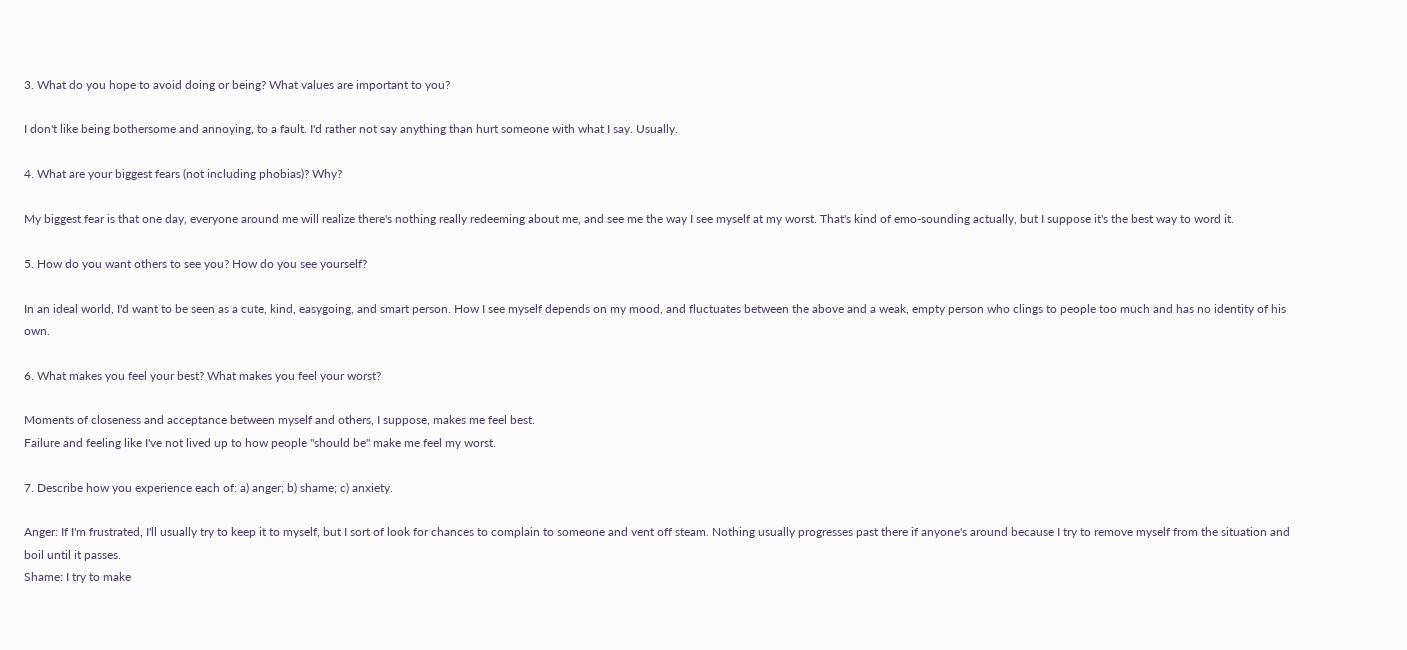3. What do you hope to avoid doing or being? What values are important to you?

I don't like being bothersome and annoying, to a fault. I'd rather not say anything than hurt someone with what I say. Usually.

4. What are your biggest fears (not including phobias)? Why?

My biggest fear is that one day, everyone around me will realize there's nothing really redeeming about me, and see me the way I see myself at my worst. That's kind of emo-sounding actually, but I suppose it's the best way to word it.

5. How do you want others to see you? How do you see yourself?

In an ideal world, I'd want to be seen as a cute, kind, easygoing, and smart person. How I see myself depends on my mood, and fluctuates between the above and a weak, empty person who clings to people too much and has no identity of his own.

6. What makes you feel your best? What makes you feel your worst?

Moments of closeness and acceptance between myself and others, I suppose, makes me feel best.
Failure and feeling like I've not lived up to how people "should be" make me feel my worst.

7. Describe how you experience each of: a) anger; b) shame; c) anxiety.

Anger: If I'm frustrated, I'll usually try to keep it to myself, but I sort of look for chances to complain to someone and vent off steam. Nothing usually progresses past there if anyone's around because I try to remove myself from the situation and boil until it passes.
Shame: I try to make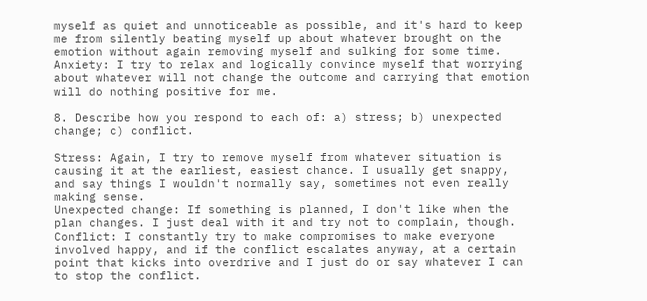myself as quiet and unnoticeable as possible, and it's hard to keep me from silently beating myself up about whatever brought on the emotion without again removing myself and sulking for some time.
Anxiety: I try to relax and logically convince myself that worrying about whatever will not change the outcome and carrying that emotion will do nothing positive for me.

8. Describe how you respond to each of: a) stress; b) unexpected change; c) conflict.

Stress: Again, I try to remove myself from whatever situation is causing it at the earliest, easiest chance. I usually get snappy, and say things I wouldn't normally say, sometimes not even really making sense.
Unexpected change: If something is planned, I don't like when the plan changes. I just deal with it and try not to complain, though.
Conflict: I constantly try to make compromises to make everyone involved happy, and if the conflict escalates anyway, at a certain point that kicks into overdrive and I just do or say whatever I can to stop the conflict.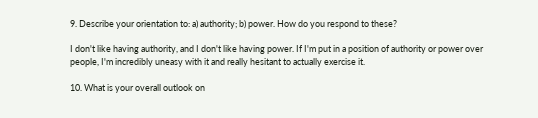9. Describe your orientation to: a) authority; b) power. How do you respond to these?

I don't like having authority, and I don't like having power. If I'm put in a position of authority or power over people, I'm incredibly uneasy with it and really hesitant to actually exercise it.

10. What is your overall outlook on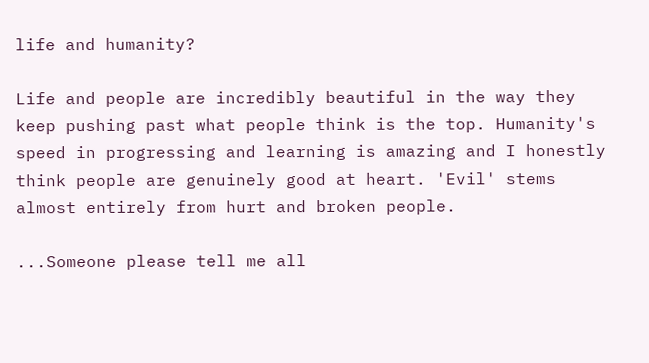life and humanity?

Life and people are incredibly beautiful in the way they keep pushing past what people think is the top. Humanity's speed in progressing and learning is amazing and I honestly think people are genuinely good at heart. 'Evil' stems almost entirely from hurt and broken people.

...Someone please tell me all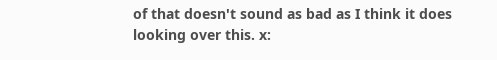of that doesn't sound as bad as I think it does looking over this. x: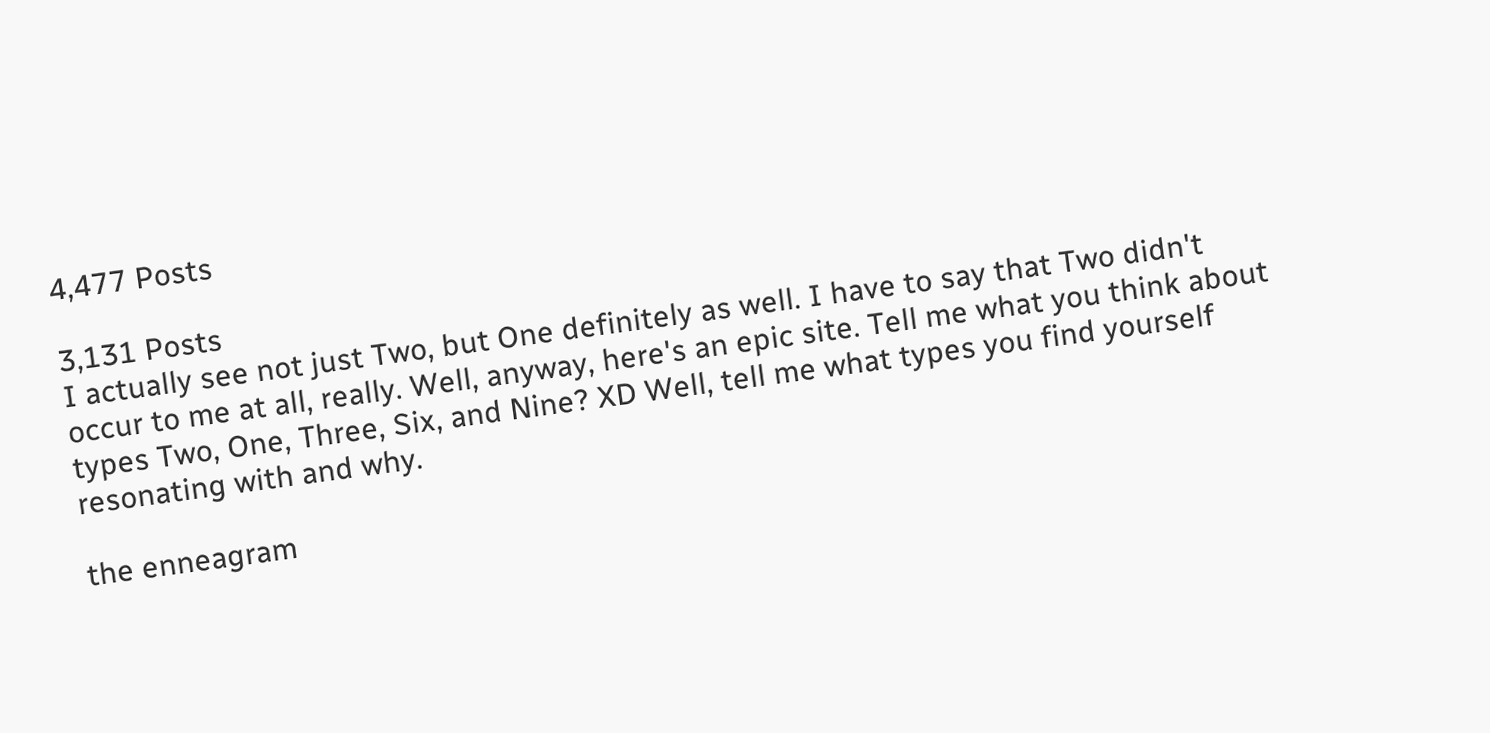4,477 Posts

3,131 Posts
I actually see not just Two, but One definitely as well. I have to say that Two didn't occur to me at all, really. Well, anyway, here's an epic site. Tell me what you think about types Two, One, Three, Six, and Nine? XD Well, tell me what types you find yourself resonating with and why.

the enneagram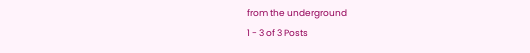from the underground
1 - 3 of 3 Posts